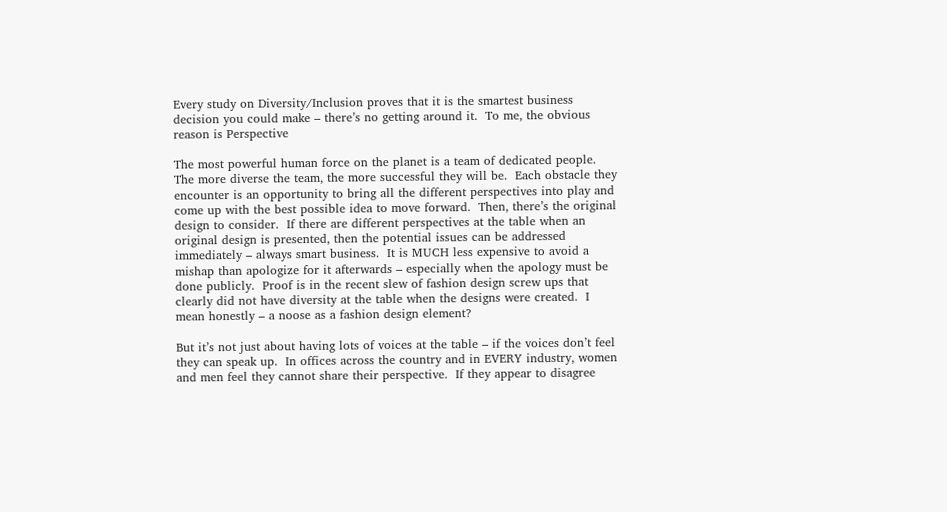Every study on Diversity/Inclusion proves that it is the smartest business decision you could make – there’s no getting around it.  To me, the obvious reason is Perspective

The most powerful human force on the planet is a team of dedicated people.  The more diverse the team, the more successful they will be.  Each obstacle they encounter is an opportunity to bring all the different perspectives into play and come up with the best possible idea to move forward.  Then, there’s the original design to consider.  If there are different perspectives at the table when an original design is presented, then the potential issues can be addressed immediately – always smart business.  It is MUCH less expensive to avoid a mishap than apologize for it afterwards – especially when the apology must be done publicly.  Proof is in the recent slew of fashion design screw ups that clearly did not have diversity at the table when the designs were created.  I mean honestly – a noose as a fashion design element?

But it’s not just about having lots of voices at the table – if the voices don’t feel they can speak up.  In offices across the country and in EVERY industry, women and men feel they cannot share their perspective.  If they appear to disagree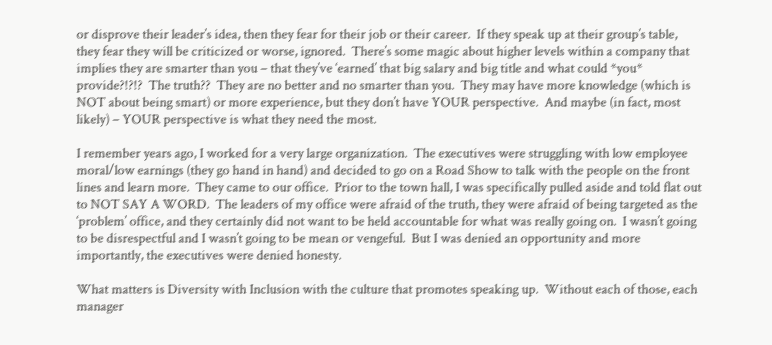or disprove their leader’s idea, then they fear for their job or their career.  If they speak up at their group’s table, they fear they will be criticized or worse, ignored.  There’s some magic about higher levels within a company that implies they are smarter than you – that they’ve ‘earned’ that big salary and big title and what could *you* provide?!?!?  The truth??  They are no better and no smarter than you.  They may have more knowledge (which is NOT about being smart) or more experience, but they don’t have YOUR perspective.  And maybe (in fact, most likely) – YOUR perspective is what they need the most.

I remember years ago, I worked for a very large organization.  The executives were struggling with low employee moral/low earnings (they go hand in hand) and decided to go on a Road Show to talk with the people on the front lines and learn more.  They came to our office.  Prior to the town hall, I was specifically pulled aside and told flat out to NOT SAY A WORD.  The leaders of my office were afraid of the truth, they were afraid of being targeted as the ‘problem’ office, and they certainly did not want to be held accountable for what was really going on.  I wasn’t going to be disrespectful and I wasn’t going to be mean or vengeful.  But I was denied an opportunity and more importantly, the executives were denied honesty.

What matters is Diversity with Inclusion with the culture that promotes speaking up.  Without each of those, each manager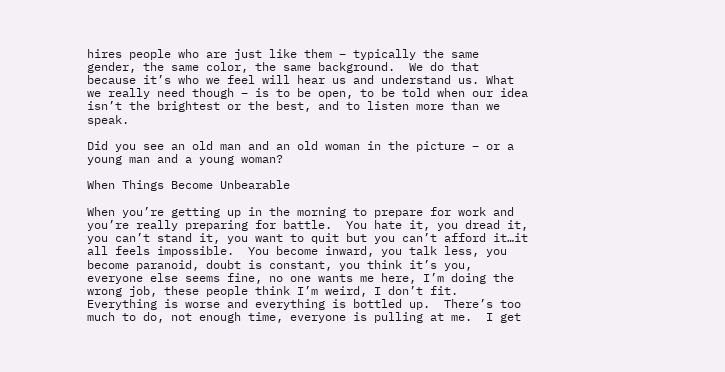hires people who are just like them – typically the same gender, the same color, the same background.  We do that because it’s who we feel will hear us and understand us. What we really need though – is to be open, to be told when our idea isn’t the brightest or the best, and to listen more than we speak.

Did you see an old man and an old woman in the picture – or a young man and a young woman?

When Things Become Unbearable

When you’re getting up in the morning to prepare for work and you’re really preparing for battle.  You hate it, you dread it, you can’t stand it, you want to quit but you can’t afford it…it all feels impossible.  You become inward, you talk less, you become paranoid, doubt is constant, you think it’s you, everyone else seems fine, no one wants me here, I’m doing the wrong job, these people think I’m weird, I don’t fit. Everything is worse and everything is bottled up.  There’s too much to do, not enough time, everyone is pulling at me.  I get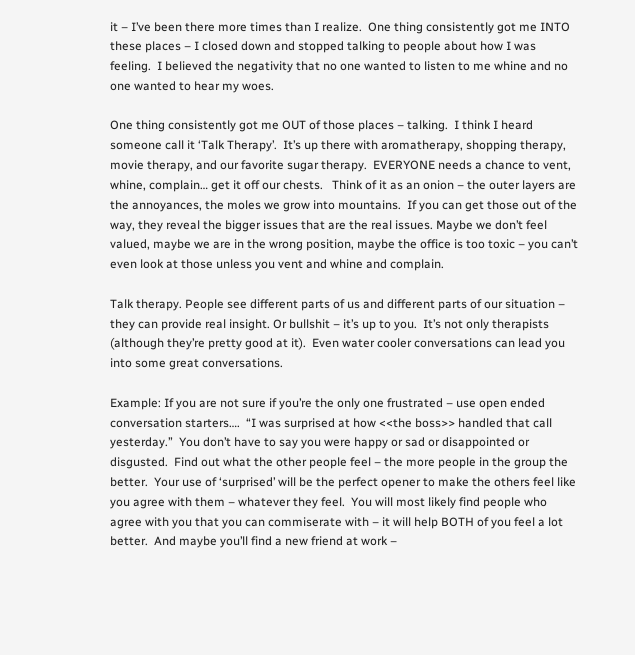it – I’ve been there more times than I realize.  One thing consistently got me INTO these places – I closed down and stopped talking to people about how I was feeling.  I believed the negativity that no one wanted to listen to me whine and no one wanted to hear my woes.

One thing consistently got me OUT of those places – talking.  I think I heard someone call it ‘Talk Therapy’.  It’s up there with aromatherapy, shopping therapy, movie therapy, and our favorite sugar therapy.  EVERYONE needs a chance to vent, whine, complain… get it off our chests.   Think of it as an onion – the outer layers are the annoyances, the moles we grow into mountains.  If you can get those out of the way, they reveal the bigger issues that are the real issues. Maybe we don’t feel valued, maybe we are in the wrong position, maybe the office is too toxic – you can’t even look at those unless you vent and whine and complain.

Talk therapy. People see different parts of us and different parts of our situation – they can provide real insight. Or bullshit – it’s up to you.  It’s not only therapists (although they’re pretty good at it).  Even water cooler conversations can lead you into some great conversations.

Example: If you are not sure if you’re the only one frustrated – use open ended conversation starters….  “I was surprised at how <<the boss>> handled that call yesterday.”  You don’t have to say you were happy or sad or disappointed or disgusted.  Find out what the other people feel – the more people in the group the better.  Your use of ‘surprised’ will be the perfect opener to make the others feel like you agree with them – whatever they feel.  You will most likely find people who agree with you that you can commiserate with – it will help BOTH of you feel a lot better.  And maybe you’ll find a new friend at work –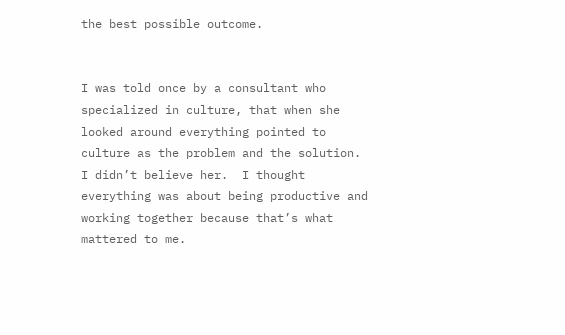the best possible outcome.


I was told once by a consultant who specialized in culture, that when she looked around everything pointed to culture as the problem and the solution.  I didn’t believe her.  I thought everything was about being productive and working together because that’s what mattered to me.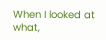When I looked at what,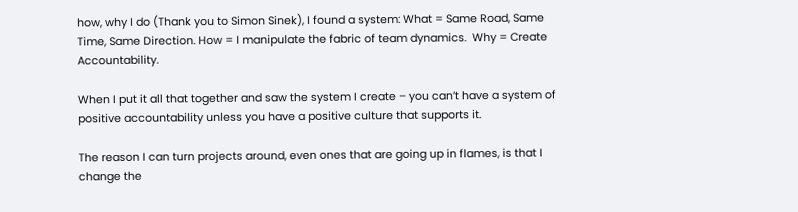how, why I do (Thank you to Simon Sinek), I found a system: What = Same Road, Same Time, Same Direction. How = I manipulate the fabric of team dynamics.  Why = Create Accountability.

When I put it all that together and saw the system I create – you can’t have a system of positive accountability unless you have a positive culture that supports it.

The reason I can turn projects around, even ones that are going up in flames, is that I change the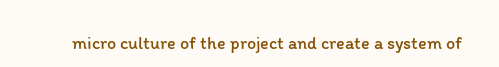micro culture of the project and create a system of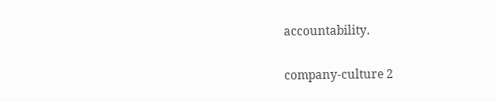accountability.

company-culture 2